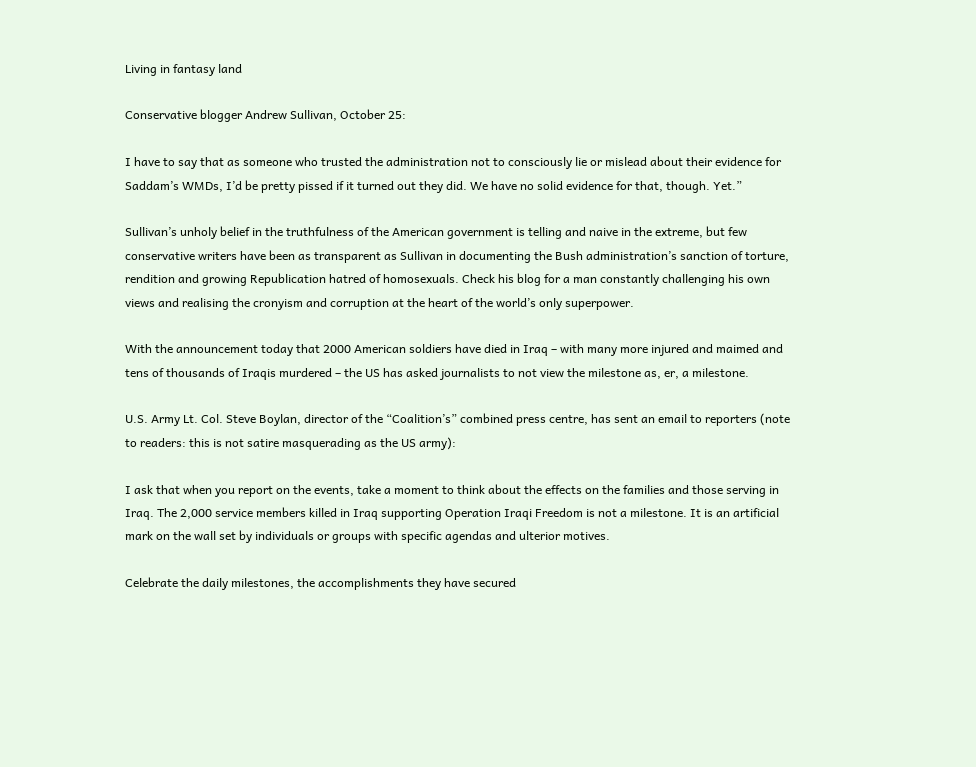Living in fantasy land

Conservative blogger Andrew Sullivan, October 25:

I have to say that as someone who trusted the administration not to consciously lie or mislead about their evidence for Saddam’s WMDs, I’d be pretty pissed if it turned out they did. We have no solid evidence for that, though. Yet.”

Sullivan’s unholy belief in the truthfulness of the American government is telling and naive in the extreme, but few conservative writers have been as transparent as Sullivan in documenting the Bush administration’s sanction of torture, rendition and growing Republication hatred of homosexuals. Check his blog for a man constantly challenging his own views and realising the cronyism and corruption at the heart of the world’s only superpower.

With the announcement today that 2000 American soldiers have died in Iraq – with many more injured and maimed and tens of thousands of Iraqis murdered – the US has asked journalists to not view the milestone as, er, a milestone.

U.S. Army Lt. Col. Steve Boylan, director of the “Coalition’s” combined press centre, has sent an email to reporters (note to readers: this is not satire masquerading as the US army):

I ask that when you report on the events, take a moment to think about the effects on the families and those serving in Iraq. The 2,000 service members killed in Iraq supporting Operation Iraqi Freedom is not a milestone. It is an artificial mark on the wall set by individuals or groups with specific agendas and ulterior motives.

Celebrate the daily milestones, the accomplishments they have secured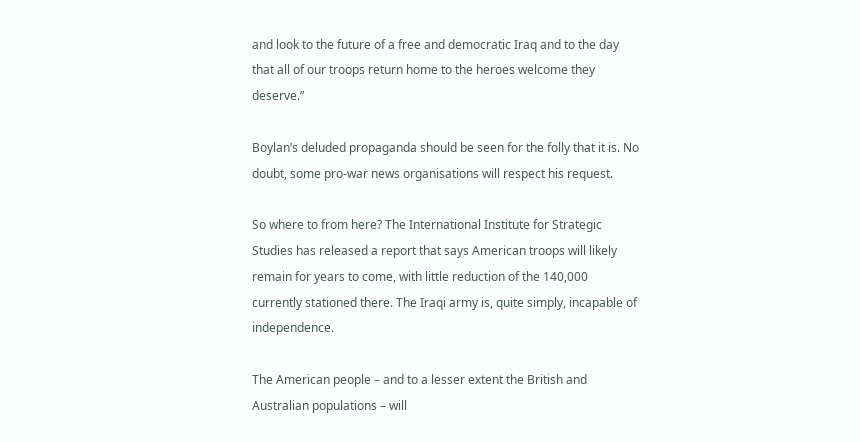and look to the future of a free and democratic Iraq and to the day that all of our troops return home to the heroes welcome they deserve.”

Boylan’s deluded propaganda should be seen for the folly that it is. No doubt, some pro-war news organisations will respect his request.

So where to from here? The International Institute for Strategic Studies has released a report that says American troops will likely remain for years to come, with little reduction of the 140,000 currently stationed there. The Iraqi army is, quite simply, incapable of independence.

The American people – and to a lesser extent the British and Australian populations – will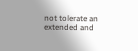not tolerate an extended and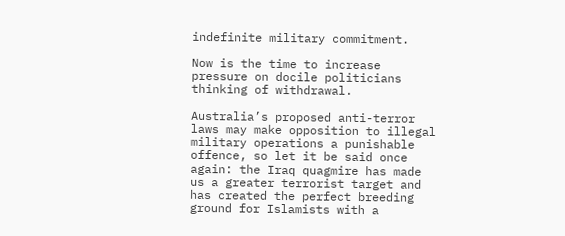indefinite military commitment.

Now is the time to increase pressure on docile politicians thinking of withdrawal.

Australia’s proposed anti-terror laws may make opposition to illegal military operations a punishable offence, so let it be said once again: the Iraq quagmire has made us a greater terrorist target and has created the perfect breeding ground for Islamists with a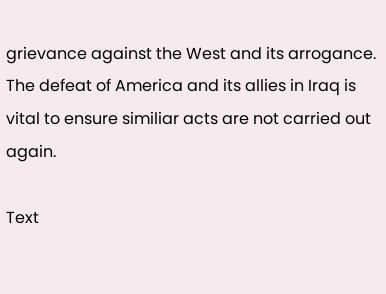grievance against the West and its arrogance. The defeat of America and its allies in Iraq is vital to ensure similiar acts are not carried out again.

Text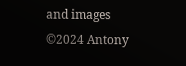and images ©2024 Antony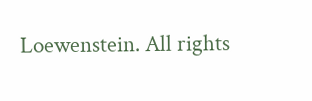Loewenstein. All rights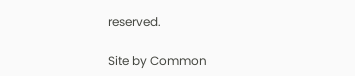reserved.

Site by Common